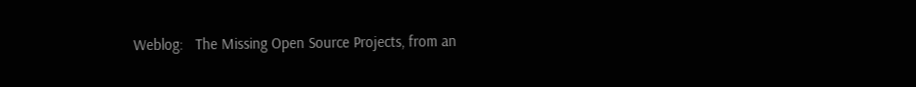Weblog:   The Missing Open Source Projects, from an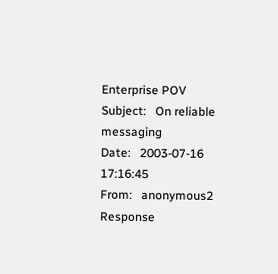Enterprise POV
Subject:   On reliable messaging
Date:   2003-07-16 17:16:45
From:   anonymous2
Response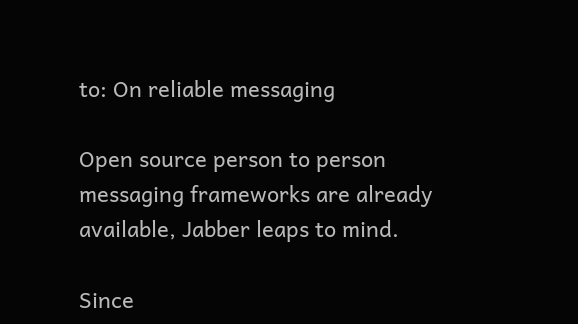to: On reliable messaging

Open source person to person messaging frameworks are already available, Jabber leaps to mind.

Since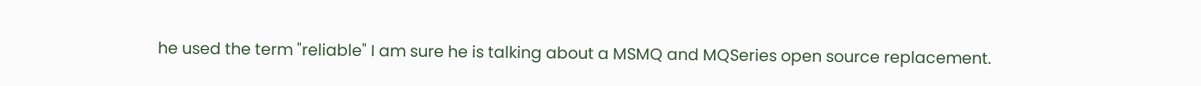he used the term "reliable" I am sure he is talking about a MSMQ and MQSeries open source replacement.